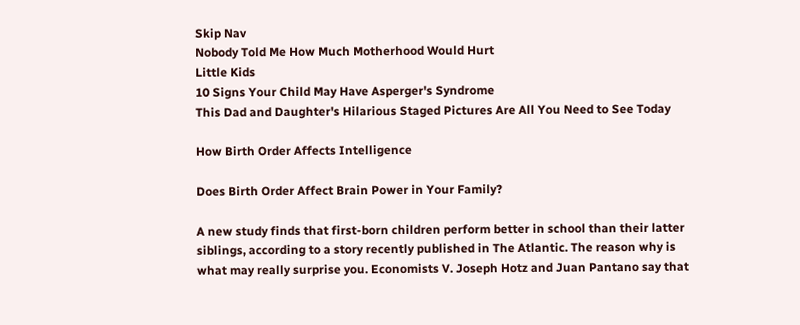Skip Nav
Nobody Told Me How Much Motherhood Would Hurt
Little Kids
10 Signs Your Child May Have Asperger's Syndrome
This Dad and Daughter's Hilarious Staged Pictures Are All You Need to See Today

How Birth Order Affects Intelligence

Does Birth Order Affect Brain Power in Your Family?

A new study finds that first-born children perform better in school than their latter siblings, according to a story recently published in The Atlantic. The reason why is what may really surprise you. Economists V. Joseph Hotz and Juan Pantano say that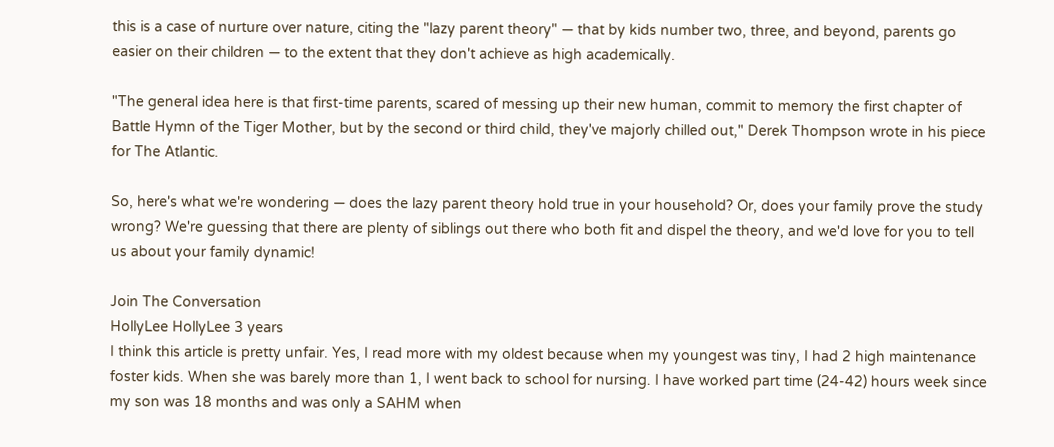this is a case of nurture over nature, citing the "lazy parent theory" — that by kids number two, three, and beyond, parents go easier on their children — to the extent that they don't achieve as high academically.

"The general idea here is that first-time parents, scared of messing up their new human, commit to memory the first chapter of Battle Hymn of the Tiger Mother, but by the second or third child, they've majorly chilled out," Derek Thompson wrote in his piece for The Atlantic.

So, here's what we're wondering — does the lazy parent theory hold true in your household? Or, does your family prove the study wrong? We're guessing that there are plenty of siblings out there who both fit and dispel the theory, and we'd love for you to tell us about your family dynamic!

Join The Conversation
HollyLee HollyLee 3 years
I think this article is pretty unfair. Yes, I read more with my oldest because when my youngest was tiny, I had 2 high maintenance foster kids. When she was barely more than 1, I went back to school for nursing. I have worked part time (24-42) hours week since my son was 18 months and was only a SAHM when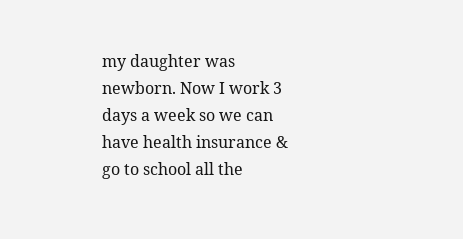my daughter was newborn. Now I work 3 days a week so we can have health insurance & go to school all the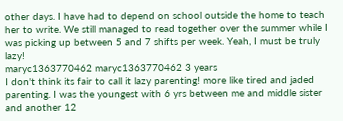other days. I have had to depend on school outside the home to teach her to write. We still managed to read together over the summer while I was picking up between 5 and 7 shifts per week. Yeah, I must be truly lazy!
maryc1363770462 maryc1363770462 3 years
I don't think its fair to call it lazy parenting! more like tired and jaded parenting. I was the youngest with 6 yrs between me and middle sister and another 12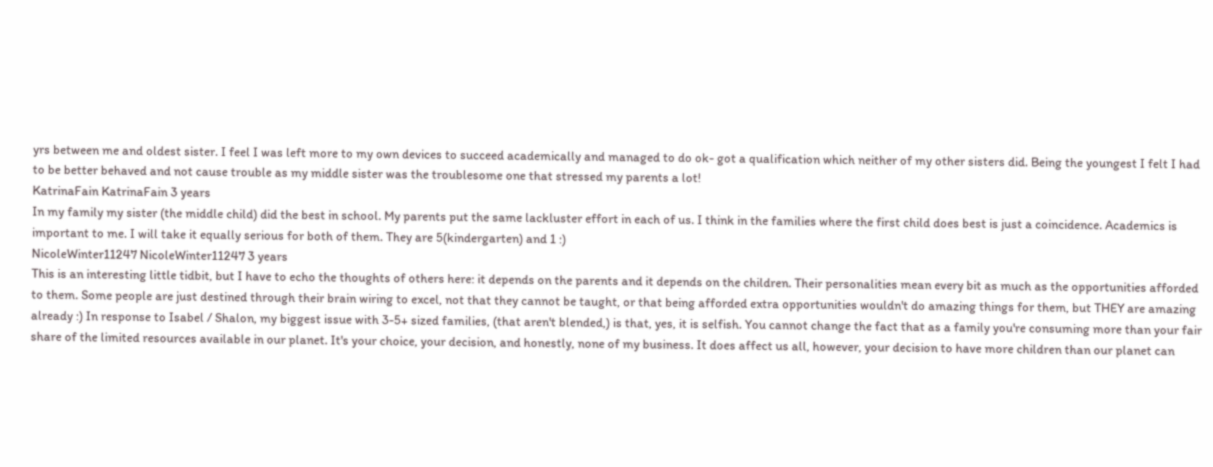yrs between me and oldest sister. I feel I was left more to my own devices to succeed academically and managed to do ok- got a qualification which neither of my other sisters did. Being the youngest I felt I had to be better behaved and not cause trouble as my middle sister was the troublesome one that stressed my parents a lot!
KatrinaFain KatrinaFain 3 years
In my family my sister (the middle child) did the best in school. My parents put the same lackluster effort in each of us. I think in the families where the first child does best is just a coincidence. Academics is important to me. I will take it equally serious for both of them. They are 5(kindergarten) and 1 :)
NicoleWinter11247 NicoleWinter11247 3 years
This is an interesting little tidbit, but I have to echo the thoughts of others here: it depends on the parents and it depends on the children. Their personalities mean every bit as much as the opportunities afforded to them. Some people are just destined through their brain wiring to excel, not that they cannot be taught, or that being afforded extra opportunities wouldn't do amazing things for them, but THEY are amazing already :) In response to Isabel / Shalon, my biggest issue with 3-5+ sized families, (that aren't blended,) is that, yes, it is selfish. You cannot change the fact that as a family you're consuming more than your fair share of the limited resources available in our planet. It's your choice, your decision, and honestly, none of my business. It does affect us all, however, your decision to have more children than our planet can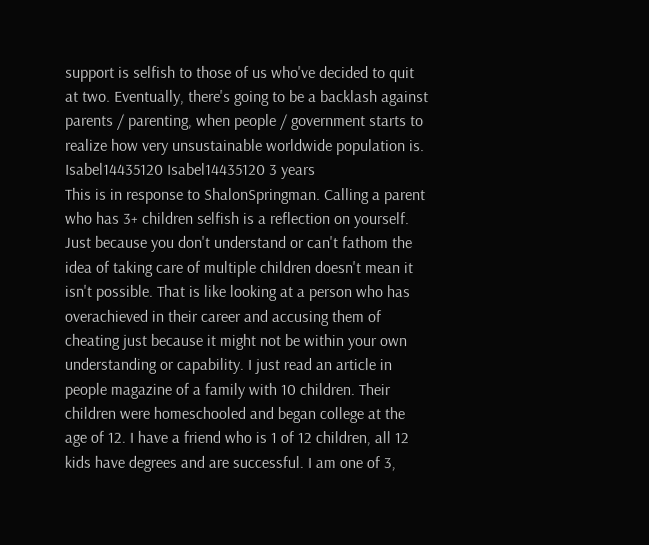support is selfish to those of us who've decided to quit at two. Eventually, there's going to be a backlash against parents / parenting, when people / government starts to realize how very unsustainable worldwide population is.
Isabel14435120 Isabel14435120 3 years
This is in response to ShalonSpringman. Calling a parent who has 3+ children selfish is a reflection on yourself. Just because you don't understand or can't fathom the idea of taking care of multiple children doesn't mean it isn't possible. That is like looking at a person who has overachieved in their career and accusing them of cheating just because it might not be within your own understanding or capability. I just read an article in people magazine of a family with 10 children. Their children were homeschooled and began college at the age of 12. I have a friend who is 1 of 12 children, all 12 kids have degrees and are successful. I am one of 3,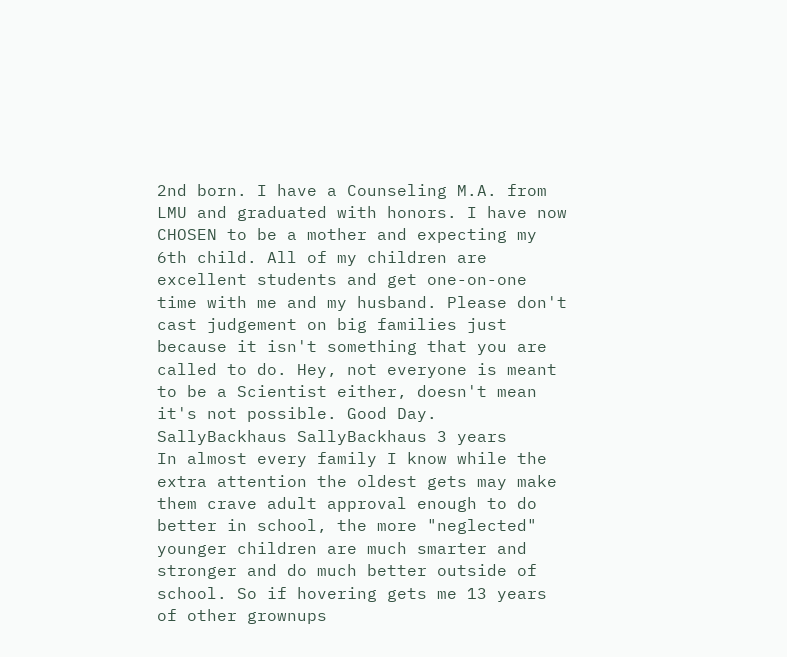2nd born. I have a Counseling M.A. from LMU and graduated with honors. I have now CHOSEN to be a mother and expecting my 6th child. All of my children are excellent students and get one-on-one time with me and my husband. Please don't cast judgement on big families just because it isn't something that you are called to do. Hey, not everyone is meant to be a Scientist either, doesn't mean it's not possible. Good Day.
SallyBackhaus SallyBackhaus 3 years
In almost every family I know while the extra attention the oldest gets may make them crave adult approval enough to do better in school, the more "neglected" younger children are much smarter and stronger and do much better outside of school. So if hovering gets me 13 years of other grownups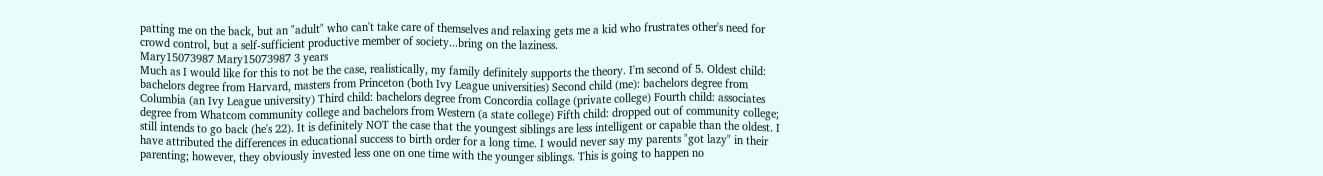patting me on the back, but an "adult" who can't take care of themselves and relaxing gets me a kid who frustrates other's need for crowd control, but a self-sufficient productive member of society...bring on the laziness.
Mary15073987 Mary15073987 3 years
Much as I would like for this to not be the case, realistically, my family definitely supports the theory. I'm second of 5. Oldest child: bachelors degree from Harvard, masters from Princeton (both Ivy League universities) Second child (me): bachelors degree from Columbia (an Ivy League university) Third child: bachelors degree from Concordia collage (private college) Fourth child: associates degree from Whatcom community college and bachelors from Western (a state college) Fifth child: dropped out of community college; still intends to go back (he's 22). It is definitely NOT the case that the youngest siblings are less intelligent or capable than the oldest. I have attributed the differences in educational success to birth order for a long time. I would never say my parents "got lazy" in their parenting; however, they obviously invested less one on one time with the younger siblings. This is going to happen no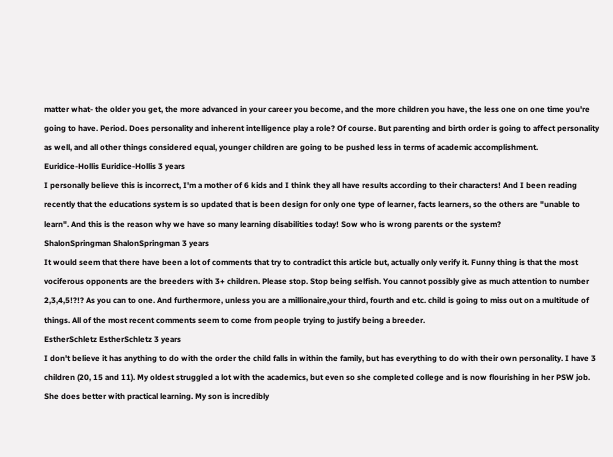matter what- the older you get, the more advanced in your career you become, and the more children you have, the less one on one time you're going to have. Period. Does personality and inherent intelligence play a role? Of course. But parenting and birth order is going to affect personality as well, and all other things considered equal, younger children are going to be pushed less in terms of academic accomplishment.
Euridice-Hollis Euridice-Hollis 3 years
I personally believe this is incorrect, I'm a mother of 6 kids and I think they all have results according to their characters! And I been reading recently that the educations system is so updated that is been design for only one type of learner, facts learners, so the others are "unable to learn". And this is the reason why we have so many learning disabilities today! Sow who is wrong parents or the system?
ShalonSpringman ShalonSpringman 3 years
It would seem that there have been a lot of comments that try to contradict this article but, actually only verify it. Funny thing is that the most vociferous opponents are the breeders with 3+ children. Please stop. Stop being selfish. You cannot possibly give as much attention to number 2,3,4,5!?!? As you can to one. And furthermore, unless you are a millionaire,your third, fourth and etc. child is going to miss out on a multitude of things. All of the most recent comments seem to come from people trying to justify being a breeder.
EstherSchletz EstherSchletz 3 years
I don't believe it has anything to do with the order the child falls in within the family, but has everything to do with their own personality. I have 3 children (20, 15 and 11). My oldest struggled a lot with the academics, but even so she completed college and is now flourishing in her PSW job. She does better with practical learning. My son is incredibly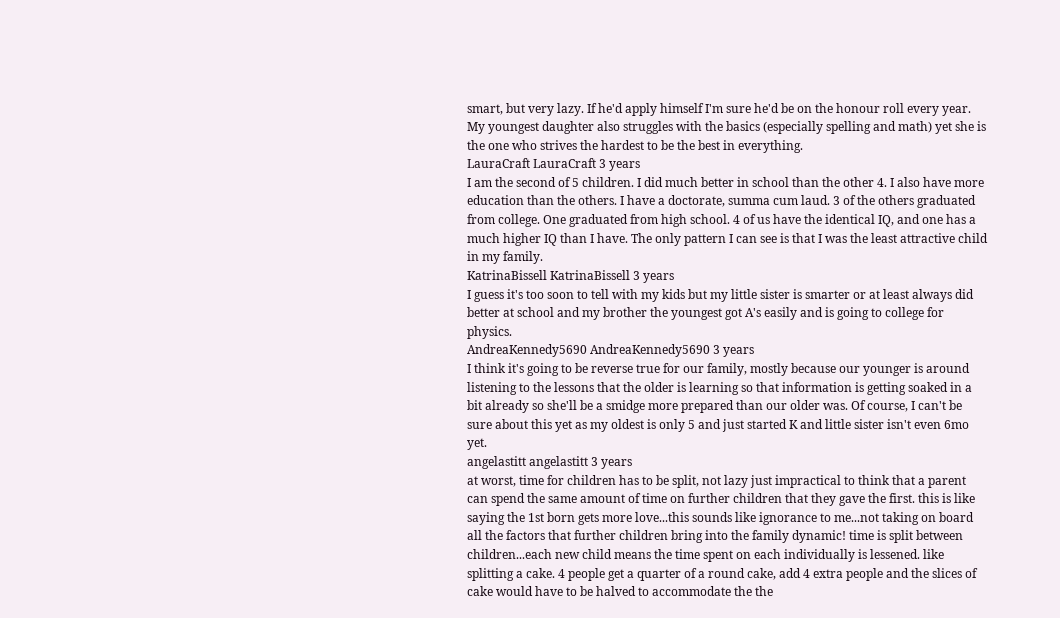smart, but very lazy. If he'd apply himself I'm sure he'd be on the honour roll every year. My youngest daughter also struggles with the basics (especially spelling and math) yet she is the one who strives the hardest to be the best in everything.
LauraCraft LauraCraft 3 years
I am the second of 5 children. I did much better in school than the other 4. I also have more education than the others. I have a doctorate, summa cum laud. 3 of the others graduated from college. One graduated from high school. 4 of us have the identical IQ, and one has a much higher IQ than I have. The only pattern I can see is that I was the least attractive child in my family.
KatrinaBissell KatrinaBissell 3 years
I guess it's too soon to tell with my kids but my little sister is smarter or at least always did better at school and my brother the youngest got A's easily and is going to college for physics.
AndreaKennedy5690 AndreaKennedy5690 3 years
I think it's going to be reverse true for our family, mostly because our younger is around listening to the lessons that the older is learning so that information is getting soaked in a bit already so she'll be a smidge more prepared than our older was. Of course, I can't be sure about this yet as my oldest is only 5 and just started K and little sister isn't even 6mo yet.
angelastitt angelastitt 3 years
at worst, time for children has to be split, not lazy just impractical to think that a parent can spend the same amount of time on further children that they gave the first. this is like saying the 1st born gets more love...this sounds like ignorance to me...not taking on board all the factors that further children bring into the family dynamic! time is split between children...each new child means the time spent on each individually is lessened. like splitting a cake. 4 people get a quarter of a round cake, add 4 extra people and the slices of cake would have to be halved to accommodate the the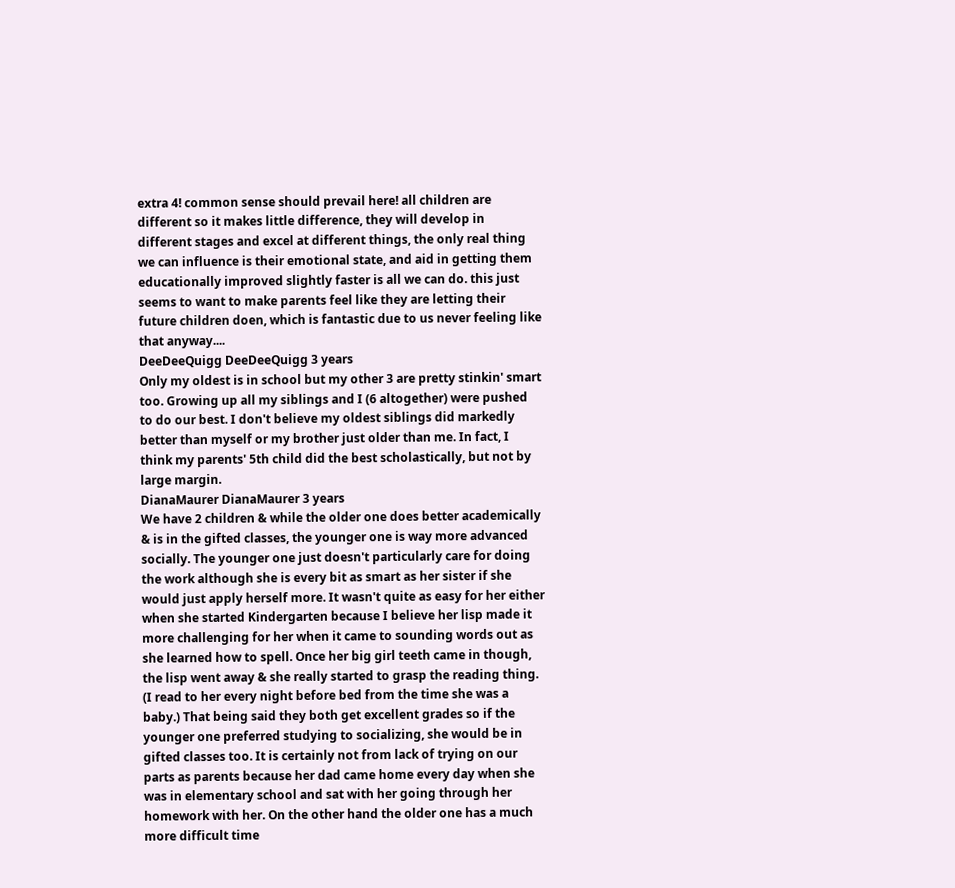extra 4! common sense should prevail here! all children are different so it makes little difference, they will develop in different stages and excel at different things, the only real thing we can influence is their emotional state, and aid in getting them educationally improved slightly faster is all we can do. this just seems to want to make parents feel like they are letting their future children doen, which is fantastic due to us never feeling like that anyway....
DeeDeeQuigg DeeDeeQuigg 3 years
Only my oldest is in school but my other 3 are pretty stinkin' smart too. Growing up all my siblings and I (6 altogether) were pushed to do our best. I don't believe my oldest siblings did markedly better than myself or my brother just older than me. In fact, I think my parents' 5th child did the best scholastically, but not by large margin.
DianaMaurer DianaMaurer 3 years
We have 2 children & while the older one does better academically & is in the gifted classes, the younger one is way more advanced socially. The younger one just doesn't particularly care for doing the work although she is every bit as smart as her sister if she would just apply herself more. It wasn't quite as easy for her either when she started Kindergarten because I believe her lisp made it more challenging for her when it came to sounding words out as she learned how to spell. Once her big girl teeth came in though, the lisp went away & she really started to grasp the reading thing. (I read to her every night before bed from the time she was a baby.) That being said they both get excellent grades so if the younger one preferred studying to socializing, she would be in gifted classes too. It is certainly not from lack of trying on our parts as parents because her dad came home every day when she was in elementary school and sat with her going through her homework with her. On the other hand the older one has a much more difficult time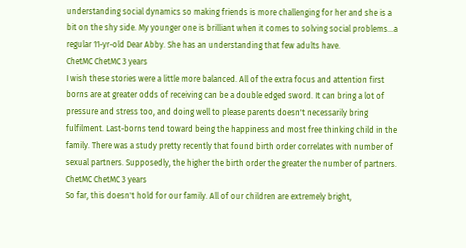understanding social dynamics so making friends is more challenging for her and she is a bit on the shy side. My younger one is brilliant when it comes to solving social problems...a regular 11-yr-old Dear Abby. She has an understanding that few adults have.
ChetMC ChetMC 3 years
I wish these stories were a little more balanced. All of the extra focus and attention first borns are at greater odds of receiving can be a double edged sword. It can bring a lot of pressure and stress too, and doing well to please parents doesn't necessarily bring fulfilment. Last-borns tend toward being the happiness and most free thinking child in the family. There was a study pretty recently that found birth order correlates with number of sexual partners. Supposedly, the higher the birth order the greater the number of partners.
ChetMC ChetMC 3 years
So far, this doesn't hold for our family. All of our children are extremely bright,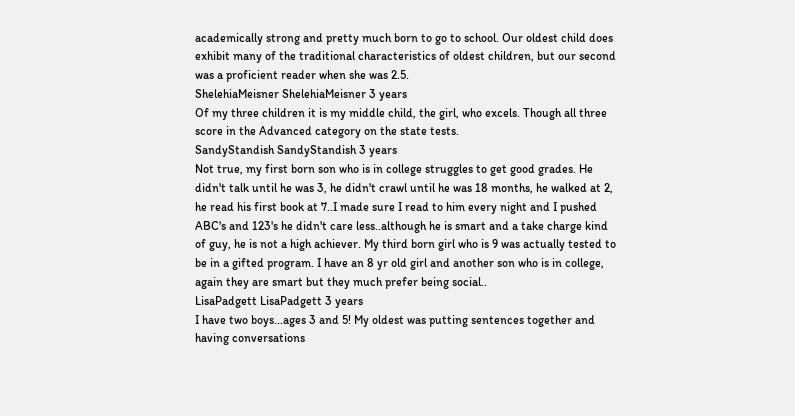academically strong and pretty much born to go to school. Our oldest child does exhibit many of the traditional characteristics of oldest children, but our second was a proficient reader when she was 2.5.
ShelehiaMeisner ShelehiaMeisner 3 years
Of my three children it is my middle child, the girl, who excels. Though all three score in the Advanced category on the state tests.
SandyStandish SandyStandish 3 years
Not true, my first born son who is in college struggles to get good grades. He didn't talk until he was 3, he didn't crawl until he was 18 months, he walked at 2, he read his first book at 7..I made sure I read to him every night and I pushed ABC's and 123's he didn't care less..although he is smart and a take charge kind of guy, he is not a high achiever. My third born girl who is 9 was actually tested to be in a gifted program. I have an 8 yr old girl and another son who is in college, again they are smart but they much prefer being social..
LisaPadgett LisaPadgett 3 years
I have two boys...ages 3 and 5! My oldest was putting sentences together and having conversations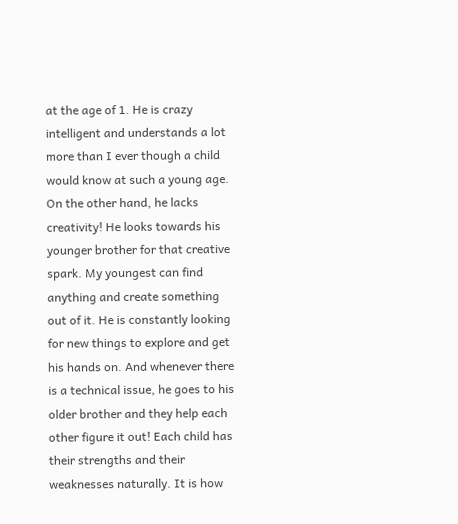at the age of 1. He is crazy intelligent and understands a lot more than I ever though a child would know at such a young age. On the other hand, he lacks creativity! He looks towards his younger brother for that creative spark. My youngest can find anything and create something out of it. He is constantly looking for new things to explore and get his hands on. And whenever there is a technical issue, he goes to his older brother and they help each other figure it out! Each child has their strengths and their weaknesses naturally. It is how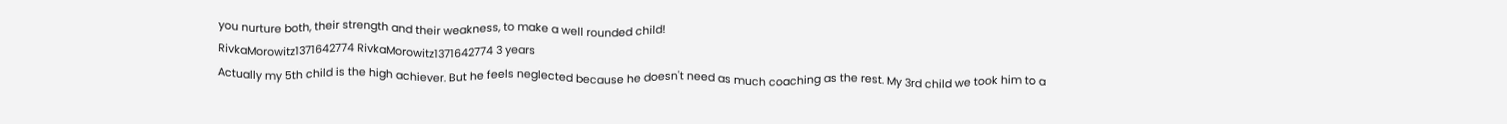you nurture both, their strength and their weakness, to make a well rounded child!
RivkaMorowitz1371642774 RivkaMorowitz1371642774 3 years
Actually my 5th child is the high achiever. But he feels neglected because he doesn't need as much coaching as the rest. My 3rd child we took him to a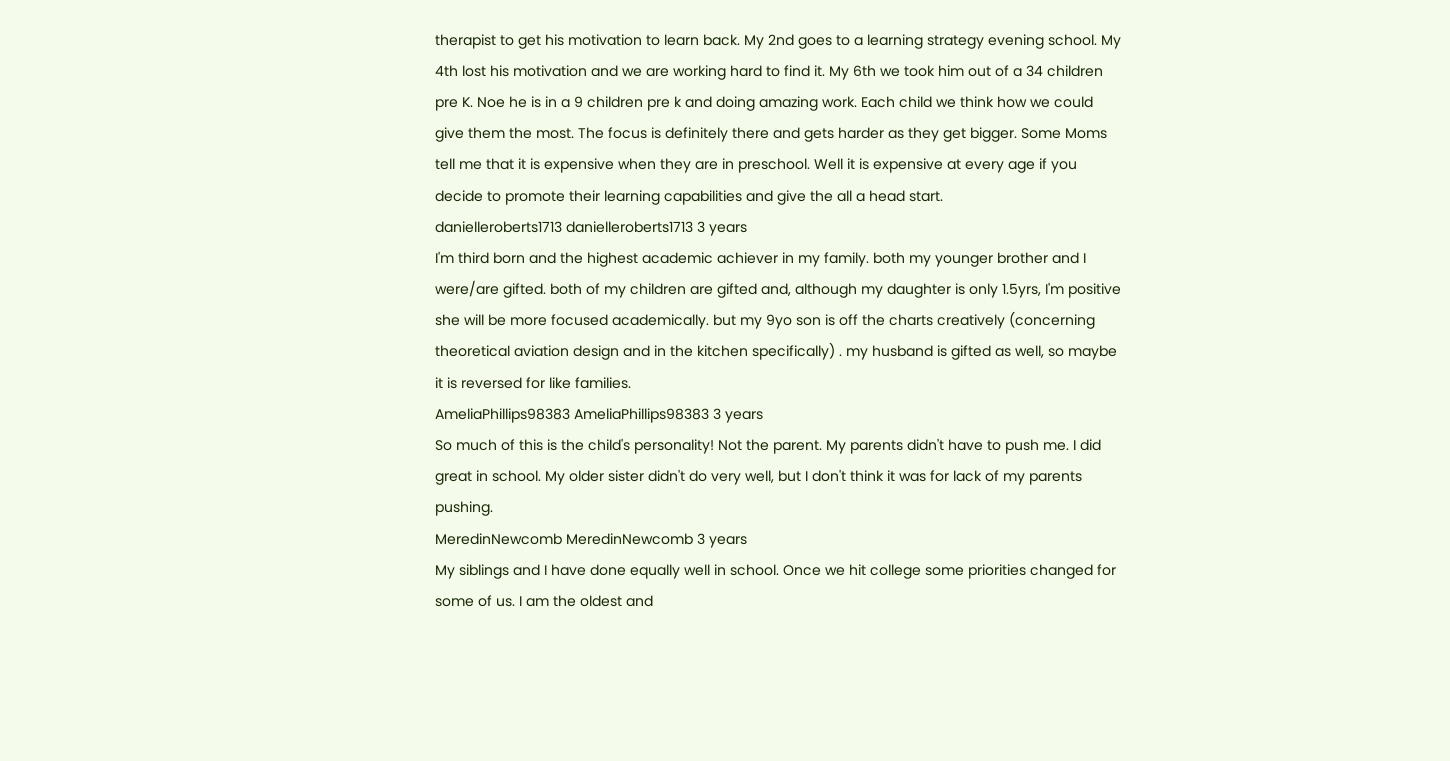therapist to get his motivation to learn back. My 2nd goes to a learning strategy evening school. My 4th lost his motivation and we are working hard to find it. My 6th we took him out of a 34 children pre K. Noe he is in a 9 children pre k and doing amazing work. Each child we think how we could give them the most. The focus is definitely there and gets harder as they get bigger. Some Moms tell me that it is expensive when they are in preschool. Well it is expensive at every age if you decide to promote their learning capabilities and give the all a head start.
danielleroberts1713 danielleroberts1713 3 years
I'm third born and the highest academic achiever in my family. both my younger brother and I were/are gifted. both of my children are gifted and, although my daughter is only 1.5yrs, I'm positive she will be more focused academically. but my 9yo son is off the charts creatively (concerning theoretical aviation design and in the kitchen specifically) . my husband is gifted as well, so maybe it is reversed for like families.
AmeliaPhillips98383 AmeliaPhillips98383 3 years
So much of this is the child's personality! Not the parent. My parents didn't have to push me. I did great in school. My older sister didn't do very well, but I don't think it was for lack of my parents pushing.
MeredinNewcomb MeredinNewcomb 3 years
My siblings and I have done equally well in school. Once we hit college some priorities changed for some of us. I am the oldest and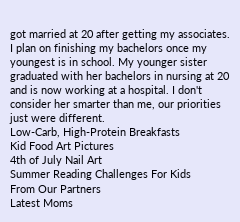got married at 20 after getting my associates. I plan on finishing my bachelors once my youngest is in school. My younger sister graduated with her bachelors in nursing at 20 and is now working at a hospital. I don't consider her smarter than me, our priorities just were different.
Low-Carb, High-Protein Breakfasts
Kid Food Art Pictures
4th of July Nail Art
Summer Reading Challenges For Kids
From Our Partners
Latest Moms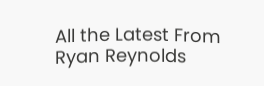All the Latest From Ryan Reynolds